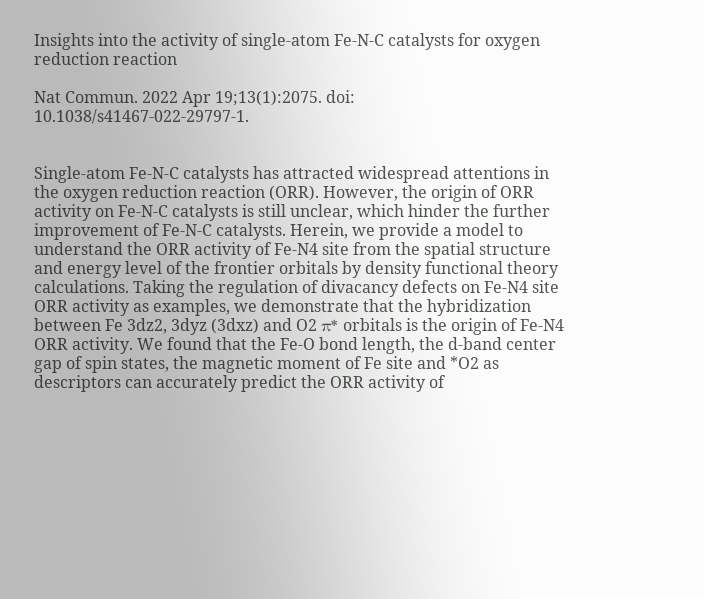Insights into the activity of single-atom Fe-N-C catalysts for oxygen reduction reaction

Nat Commun. 2022 Apr 19;13(1):2075. doi: 10.1038/s41467-022-29797-1.


Single-atom Fe-N-C catalysts has attracted widespread attentions in the oxygen reduction reaction (ORR). However, the origin of ORR activity on Fe-N-C catalysts is still unclear, which hinder the further improvement of Fe-N-C catalysts. Herein, we provide a model to understand the ORR activity of Fe-N4 site from the spatial structure and energy level of the frontier orbitals by density functional theory calculations. Taking the regulation of divacancy defects on Fe-N4 site ORR activity as examples, we demonstrate that the hybridization between Fe 3dz2, 3dyz (3dxz) and O2 π* orbitals is the origin of Fe-N4 ORR activity. We found that the Fe-O bond length, the d-band center gap of spin states, the magnetic moment of Fe site and *O2 as descriptors can accurately predict the ORR activity of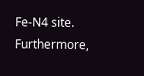Fe-N4 site. Furthermore,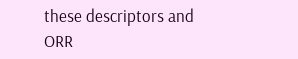these descriptors and ORR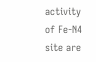activity of Fe-N4 site are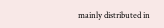mainly distributed in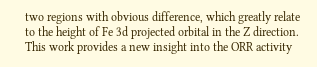two regions with obvious difference, which greatly relate to the height of Fe 3d projected orbital in the Z direction. This work provides a new insight into the ORR activity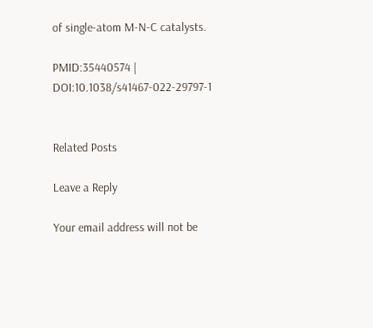of single-atom M-N-C catalysts.

PMID:35440574 | DOI:10.1038/s41467-022-29797-1


Related Posts

Leave a Reply

Your email address will not be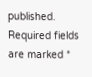published. Required fields are marked *